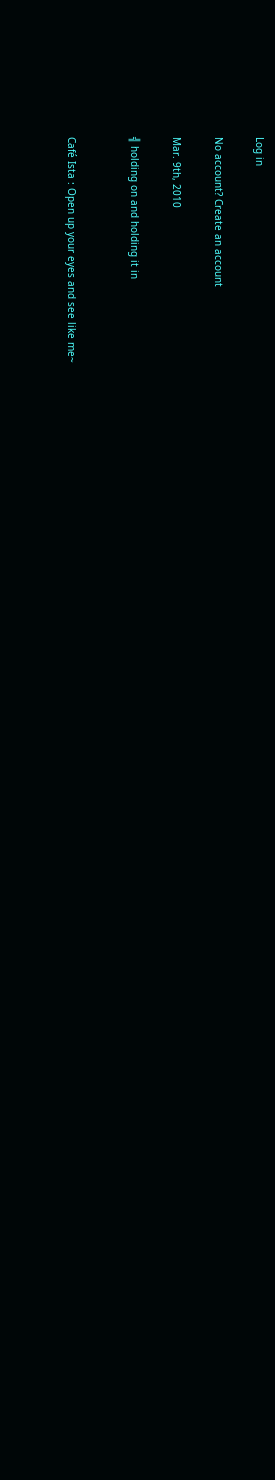Log in

No account? Create an account

Mar. 9th, 2010

╣ holding on and holding it in


Café Ista : Open up your eyes and see like me~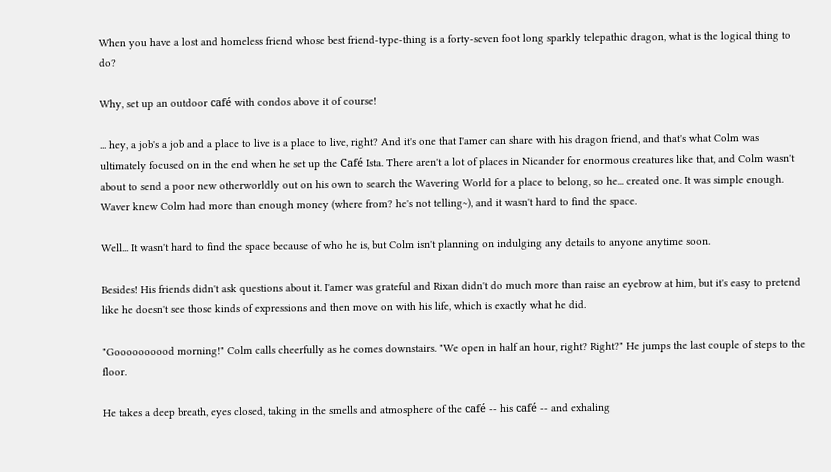When you have a lost and homeless friend whose best friend-type-thing is a forty-seven foot long sparkly telepathic dragon, what is the logical thing to do?

Why, set up an outdoor café with condos above it of course!

... hey, a job's a job and a place to live is a place to live, right? And it's one that I'amer can share with his dragon friend, and that's what Colm was ultimately focused on in the end when he set up the Café Ista. There aren't a lot of places in Nicander for enormous creatures like that, and Colm wasn't about to send a poor new otherworldly out on his own to search the Wavering World for a place to belong, so he... created one. It was simple enough. Waver knew Colm had more than enough money (where from? he's not telling~), and it wasn't hard to find the space.

Well... It wasn't hard to find the space because of who he is, but Colm isn't planning on indulging any details to anyone anytime soon.

Besides! His friends didn't ask questions about it. I'amer was grateful and Rixan didn't do much more than raise an eyebrow at him, but it's easy to pretend like he doesn't see those kinds of expressions and then move on with his life, which is exactly what he did.

"Goooooooood morning!" Colm calls cheerfully as he comes downstairs. "We open in half an hour, right? Right?" He jumps the last couple of steps to the floor.

He takes a deep breath, eyes closed, taking in the smells and atmosphere of the café -- his café -- and exhaling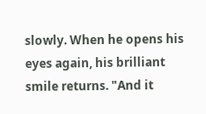slowly. When he opens his eyes again, his brilliant smile returns. "And it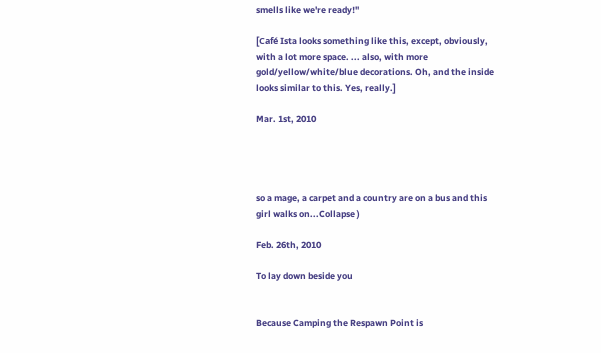smells like we're ready!"

[Café Ista looks something like this, except, obviously, with a lot more space. ... also, with more gold/yellow/white/blue decorations. Oh, and the inside looks similar to this. Yes, really.]

Mar. 1st, 2010




so a mage, a carpet and a country are on a bus and this girl walks on...Collapse )

Feb. 26th, 2010

To lay down beside you


Because Camping the Respawn Point is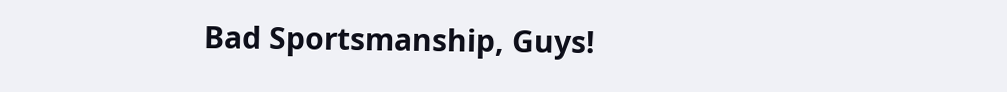Bad Sportsmanship, Guys!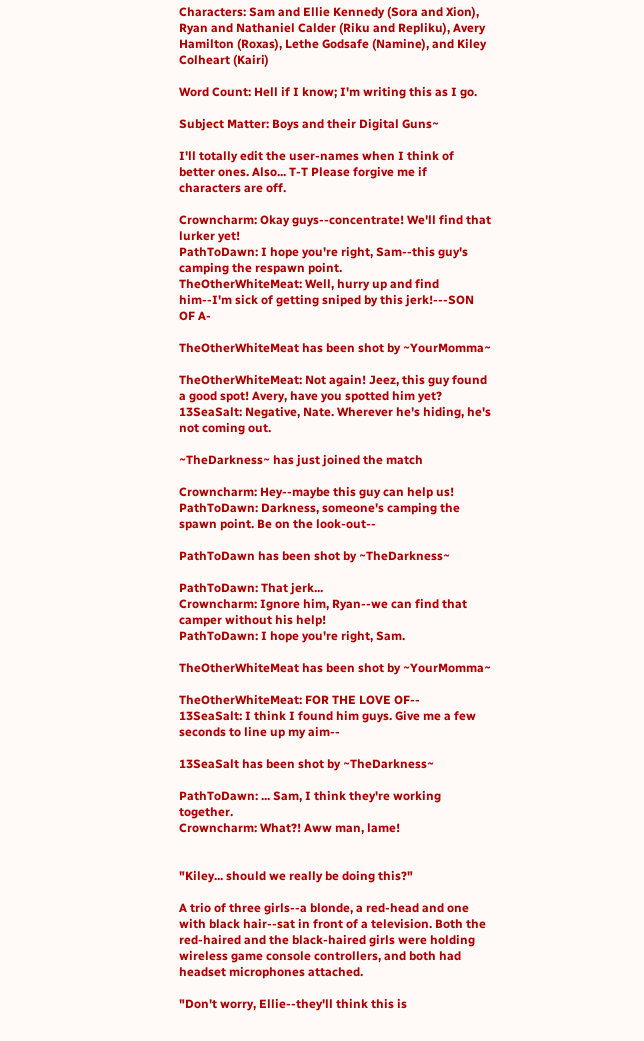Characters: Sam and Ellie Kennedy (Sora and Xion), Ryan and Nathaniel Calder (Riku and Repliku), Avery Hamilton (Roxas), Lethe Godsafe (Namine), and Kiley Colheart (Kairi)

Word Count: Hell if I know; I'm writing this as I go.

Subject Matter: Boys and their Digital Guns~

I'll totally edit the user-names when I think of better ones. Also... T-T Please forgive me if characters are off.

Crowncharm: Okay guys--concentrate! We'll find that lurker yet!
PathToDawn: I hope you're right, Sam--this guy's camping the respawn point.
TheOtherWhiteMeat: Well, hurry up and find him--I'm sick of getting sniped by this jerk!---SON OF A-

TheOtherWhiteMeat has been shot by ~YourMomma~

TheOtherWhiteMeat: Not again! Jeez, this guy found a good spot! Avery, have you spotted him yet?
13SeaSalt: Negative, Nate. Wherever he's hiding, he's not coming out.

~TheDarkness~ has just joined the match

Crowncharm: Hey--maybe this guy can help us!
PathToDawn: Darkness, someone's camping the spawn point. Be on the look-out--

PathToDawn has been shot by ~TheDarkness~

PathToDawn: That jerk...
Crowncharm: Ignore him, Ryan--we can find that camper without his help!
PathToDawn: I hope you're right, Sam.

TheOtherWhiteMeat has been shot by ~YourMomma~

TheOtherWhiteMeat: FOR THE LOVE OF--
13SeaSalt: I think I found him guys. Give me a few seconds to line up my aim--

13SeaSalt has been shot by ~TheDarkness~

PathToDawn: ... Sam, I think they're working together.
Crowncharm: What?! Aww man, lame!


"Kiley... should we really be doing this?"

A trio of three girls--a blonde, a red-head and one with black hair--sat in front of a television. Both the red-haired and the black-haired girls were holding wireless game console controllers, and both had headset microphones attached.

"Don't worry, Ellie--they'll think this is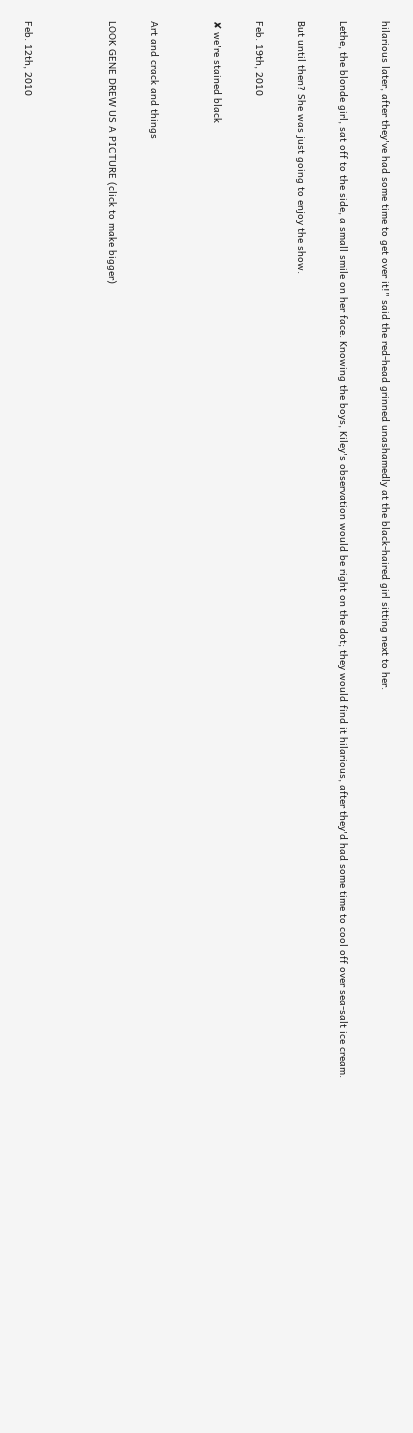hilarious later, after they've had some time to get over it!" said the red-head grinned unashamedly at the black-haired girl sitting next to her.

Lethe, the blonde girl, sat off to the side, a small smile on her face. Knowing the boys, Kiley's observation would be right on the dot; they would find it hilarious, after they'd had some time to cool off over sea-salt ice cream.

But until then? She was just going to enjoy the show.

Feb. 19th, 2010

✘ we're stained black


Art and crack and things

LOOK GENE DREW US A PICTURE (click to make bigger)



Feb. 12th, 2010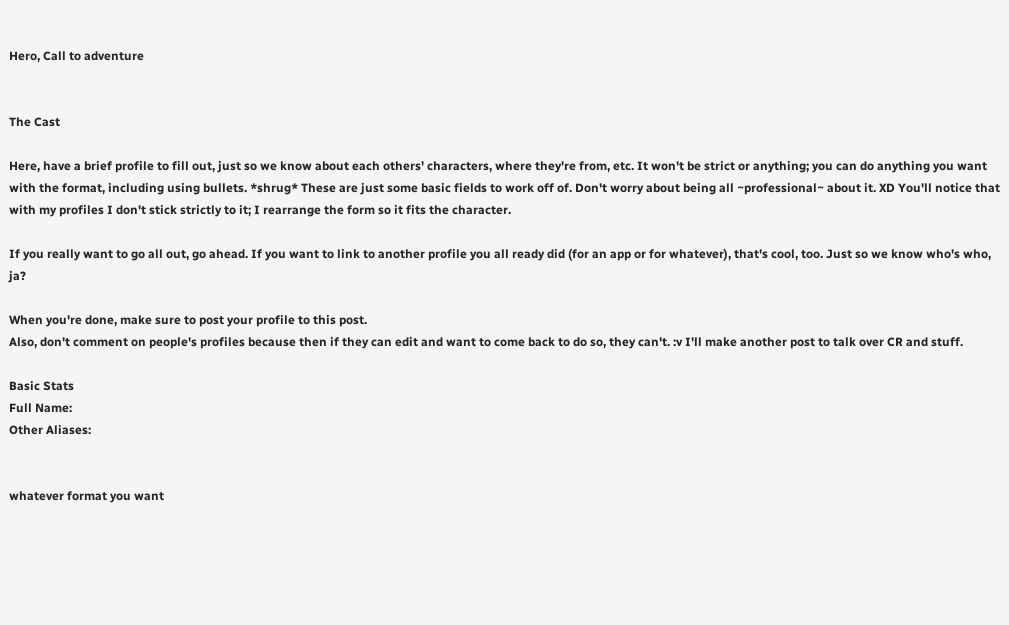Hero, Call to adventure


The Cast

Here, have a brief profile to fill out, just so we know about each others' characters, where they're from, etc. It won't be strict or anything; you can do anything you want with the format, including using bullets. *shrug* These are just some basic fields to work off of. Don't worry about being all ~professional~ about it. XD You'll notice that with my profiles I don't stick strictly to it; I rearrange the form so it fits the character.

If you really want to go all out, go ahead. If you want to link to another profile you all ready did (for an app or for whatever), that's cool, too. Just so we know who's who, ja?

When you're done, make sure to post your profile to this post.
Also, don't comment on people's profiles because then if they can edit and want to come back to do so, they can't. :v I'll make another post to talk over CR and stuff.

Basic Stats
Full Name:
Other Aliases:


whatever format you want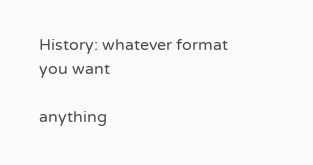History: whatever format you want

anything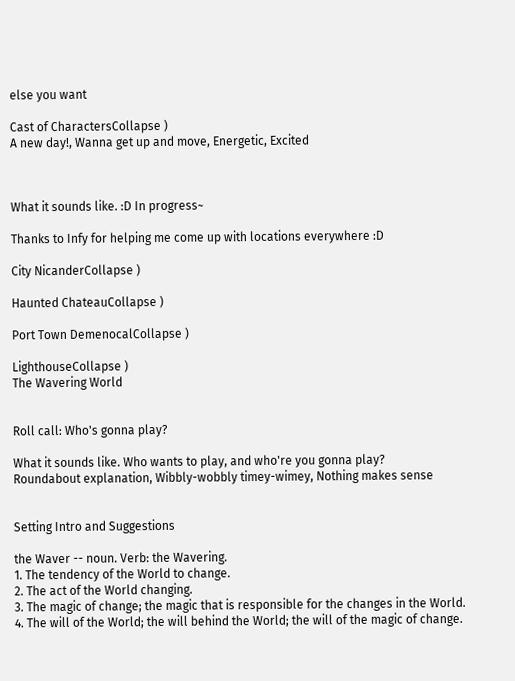else you want

Cast of CharactersCollapse )
A new day!, Wanna get up and move, Energetic, Excited



What it sounds like. :D In progress~

Thanks to Infy for helping me come up with locations everywhere :D

City NicanderCollapse )

Haunted ChateauCollapse )

Port Town DemenocalCollapse )

LighthouseCollapse )
The Wavering World


Roll call: Who's gonna play?

What it sounds like. Who wants to play, and who're you gonna play?
Roundabout explanation, Wibbly-wobbly timey-wimey, Nothing makes sense


Setting Intro and Suggestions

the Waver -- noun. Verb: the Wavering.
1. The tendency of the World to change.
2. The act of the World changing.
3. The magic of change; the magic that is responsible for the changes in the World.
4. The will of the World; the will behind the World; the will of the magic of change.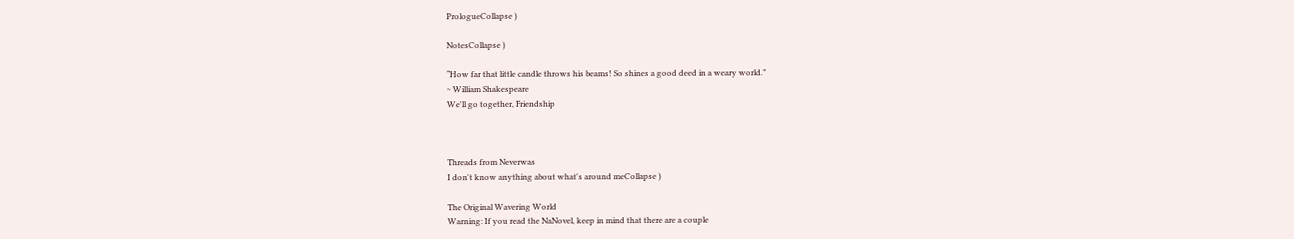PrologueCollapse )

NotesCollapse )

“How far that little candle throws his beams! So shines a good deed in a weary world.”
~ William Shakespeare
We'll go together, Friendship



Threads from Neverwas
I don't know anything about what's around meCollapse )

The Original Wavering World
Warning: If you read the NaNovel, keep in mind that there are a couple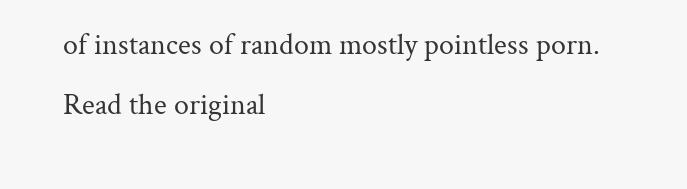of instances of random mostly pointless porn.
Read the original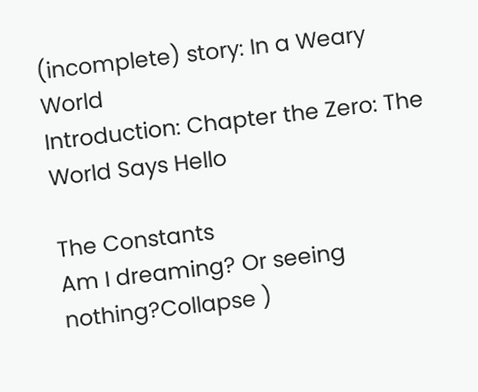(incomplete) story: In a Weary World
Introduction: Chapter the Zero: The World Says Hello

The Constants
Am I dreaming? Or seeing nothing?Collapse )